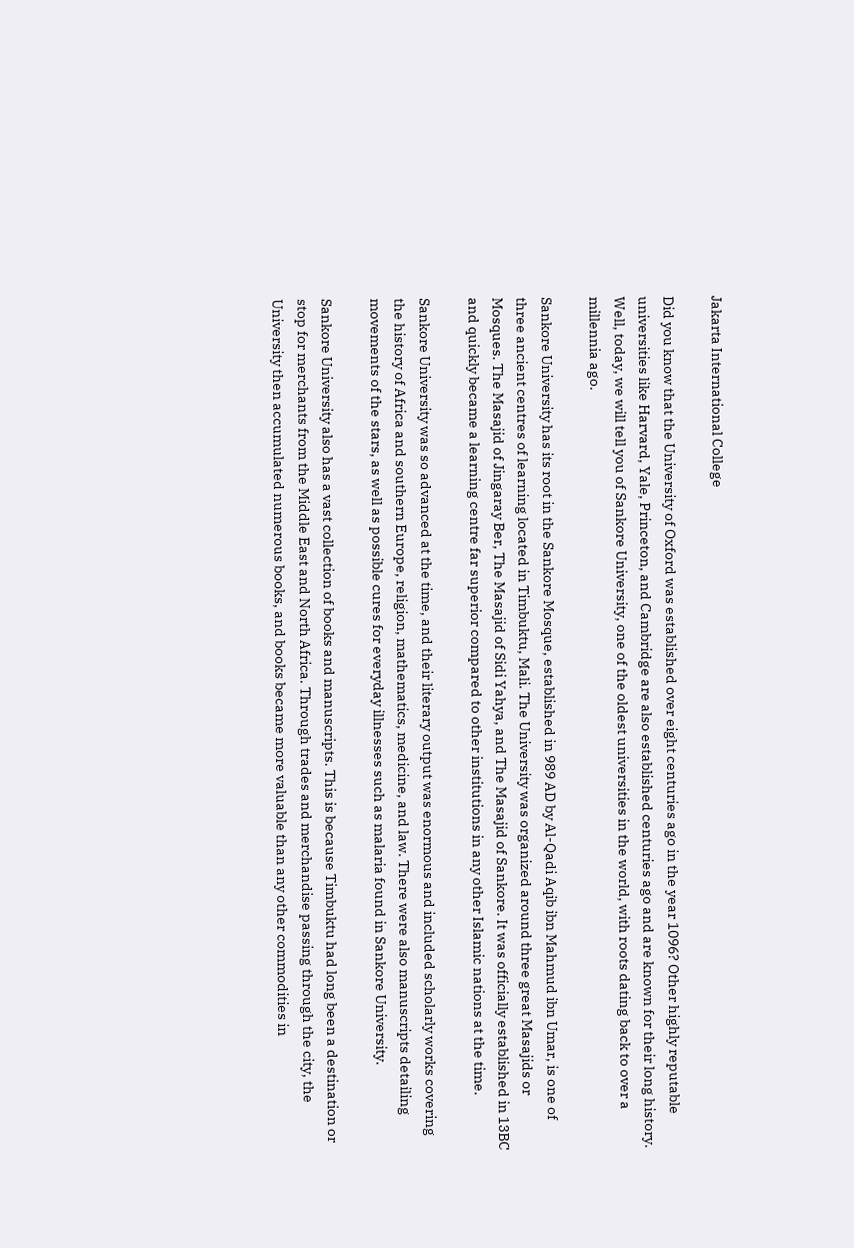Jakarta International College

Did you know that the University of Oxford was established over eight centuries ago in the year 1096? Other highly reputable universities like Harvard, Yale, Princeton, and Cambridge are also established centuries ago and are known for their long history. Well, today, we will tell you of Sankore University, one of the oldest universities in the world, with roots dating back to over a millennia ago.

Sankore University has its root in the Sankore Mosque, established in 989 AD by Al-Qadi Aqib ibn Mahmud ibn Umar, is one of three ancient centres of learning located in Timbuktu, Mali. The University was organized around three great Masajids or Mosques. The Masajid of Jingaray Ber, The Masajid of Sidi Yahya, and The Masajid of Sankore. It was officially established in 13BC and quickly became a learning centre far superior compared to other institutions in any other Islamic nations at the time.

Sankore University was so advanced at the time, and their literary output was enormous and included scholarly works covering the history of Africa and southern Europe, religion, mathematics, medicine, and law. There were also manuscripts detailing movements of the stars, as well as possible cures for everyday illnesses such as malaria found in Sankore University.

Sankore University also has a vast collection of books and manuscripts. This is because Timbuktu had long been a destination or stop for merchants from the Middle East and North Africa. Through trades and merchandise passing through the city, the University then accumulated numerous books, and books became more valuable than any other commodities in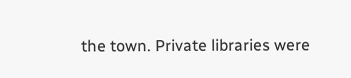the town. Private libraries were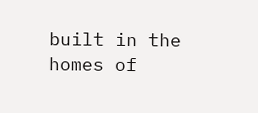built in the homes of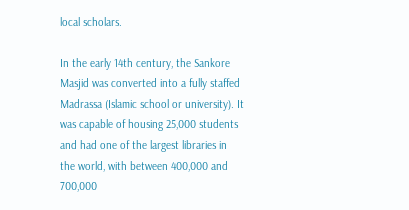local scholars.

In the early 14th century, the Sankore Masjid was converted into a fully staffed Madrassa (Islamic school or university). It was capable of housing 25,000 students and had one of the largest libraries in the world, with between 400,000 and 700,000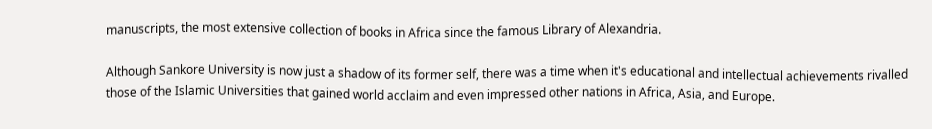manuscripts, the most extensive collection of books in Africa since the famous Library of Alexandria.

Although Sankore University is now just a shadow of its former self, there was a time when it's educational and intellectual achievements rivalled those of the Islamic Universities that gained world acclaim and even impressed other nations in Africa, Asia, and Europe.